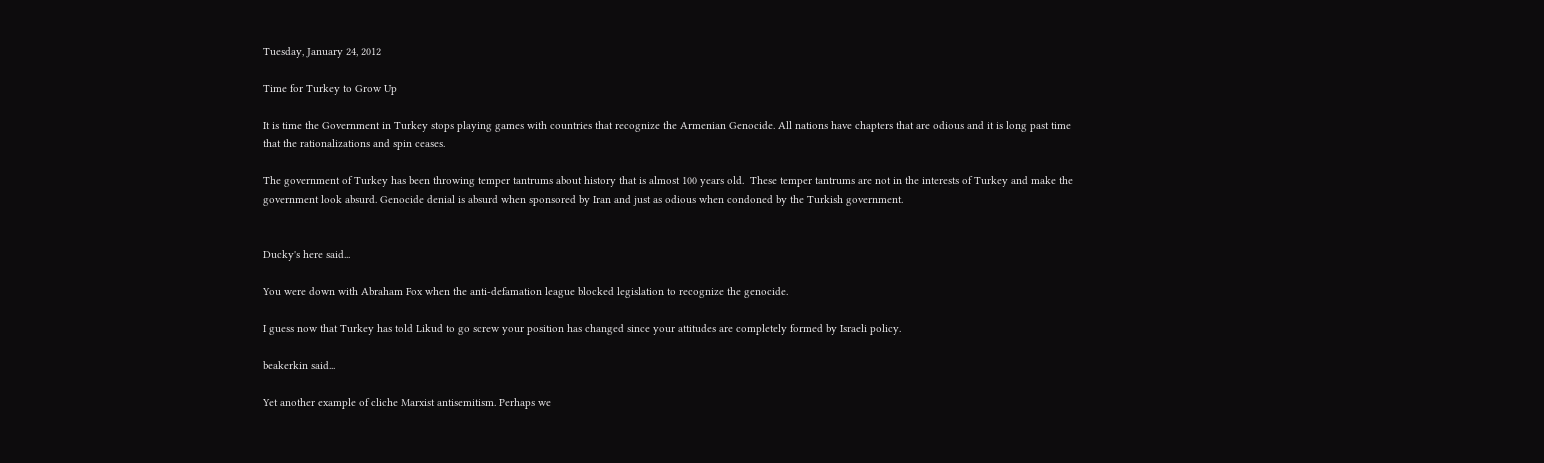Tuesday, January 24, 2012

Time for Turkey to Grow Up

It is time the Government in Turkey stops playing games with countries that recognize the Armenian Genocide. All nations have chapters that are odious and it is long past time that the rationalizations and spin ceases.

The government of Turkey has been throwing temper tantrums about history that is almost 100 years old.  These temper tantrums are not in the interests of Turkey and make the government look absurd. Genocide denial is absurd when sponsored by Iran and just as odious when condoned by the Turkish government.


Ducky's here said...

You were down with Abraham Fox when the anti-defamation league blocked legislation to recognize the genocide.

I guess now that Turkey has told Likud to go screw your position has changed since your attitudes are completely formed by Israeli policy.

beakerkin said...

Yet another example of cliche Marxist antisemitism. Perhaps we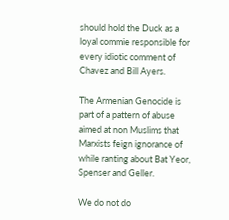should hold the Duck as a loyal commie responsible for every idiotic comment of Chavez and Bill Ayers.

The Armenian Genocide is part of a pattern of abuse aimed at non Muslims that Marxists feign ignorance of while ranting about Bat Yeor, Spenser and Geller.

We do not do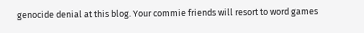genocide denial at this blog. Your commie friends will resort to word games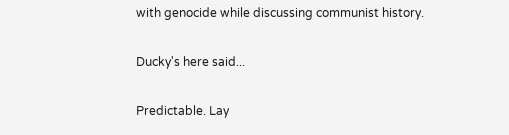with genocide while discussing communist history.

Ducky's here said...

Predictable. Lay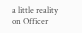a little reality on Officer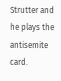Strutter and he plays the antisemite card.